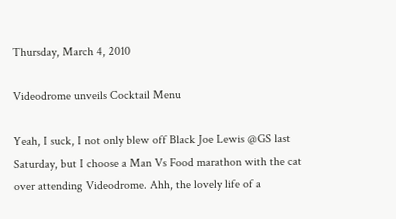Thursday, March 4, 2010

Videodrome unveils Cocktail Menu

Yeah, I suck, I not only blew off Black Joe Lewis @GS last Saturday, but I choose a Man Vs Food marathon with the cat over attending Videodrome. Ahh, the lovely life of a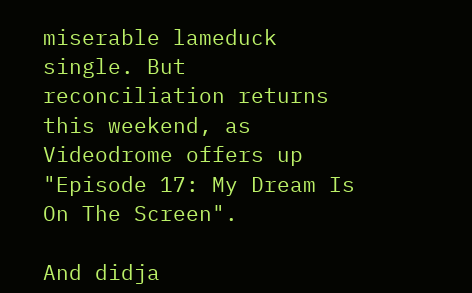miserable lameduck single. But reconciliation returns this weekend, as Videodrome offers up "Episode 17: My Dream Is On The Screen".

And didja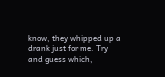know, they whipped up a drank just for me. Try and guess which,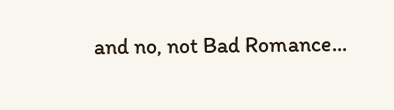and no, not Bad Romance...